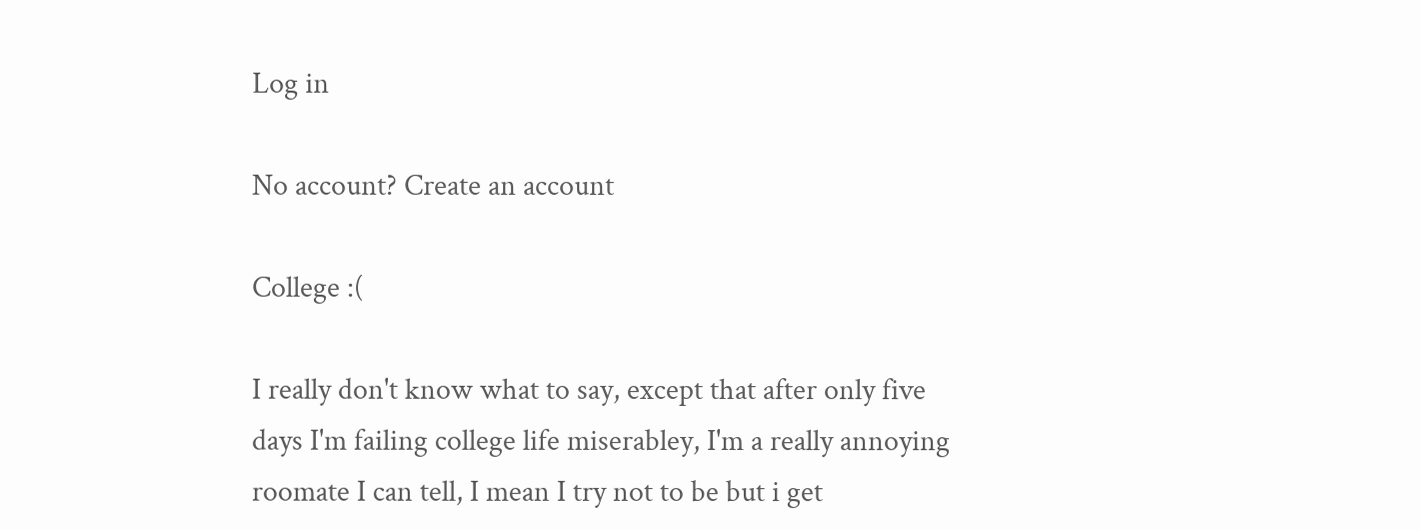Log in

No account? Create an account

College :(

I really don't know what to say, except that after only five days I'm failing college life miserabley, I'm a really annoying roomate I can tell, I mean I try not to be but i get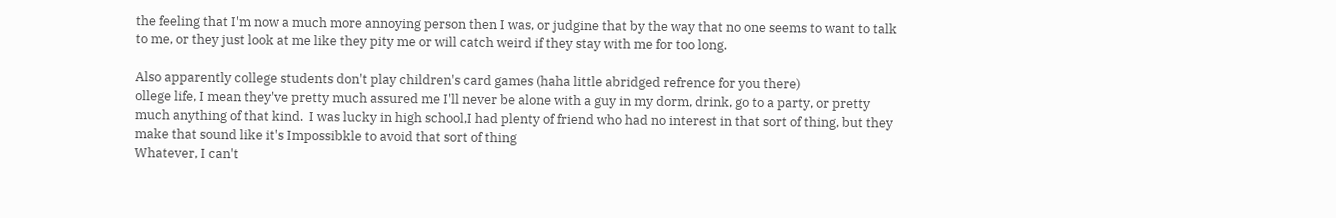the feeling that I'm now a much more annoying person then I was, or judgine that by the way that no one seems to want to talk to me, or they just look at me like they pity me or will catch weird if they stay with me for too long.

Also apparently college students don't play children's card games (haha little abridged refrence for you there)
ollege life, I mean they've pretty much assured me I'll never be alone with a guy in my dorm, drink, go to a party, or pretty much anything of that kind.  I was lucky in high school,I had plenty of friend who had no interest in that sort of thing, but they make that sound like it's Impossibkle to avoid that sort of thing
Whatever, I can't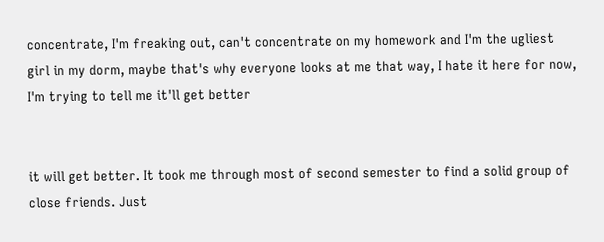concentrate, I'm freaking out, can't concentrate on my homework and I'm the ugliest girl in my dorm, maybe that's why everyone looks at me that way, I hate it here for now, I'm trying to tell me it'll get better


it will get better. It took me through most of second semester to find a solid group of close friends. Just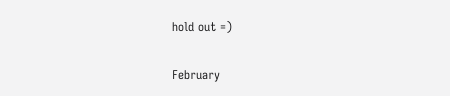hold out =)

February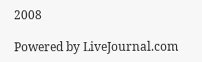2008

Powered by LiveJournal.com